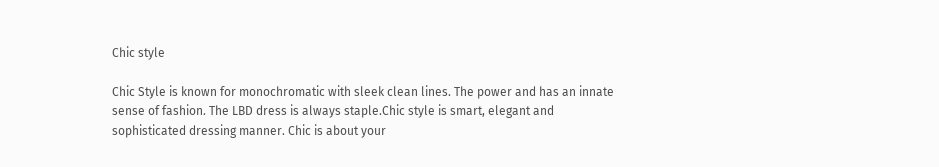Chic style

Chic Style is known for monochromatic with sleek clean lines. The power and has an innate sense of fashion. The LBD dress is always staple.Chic style is smart, elegant and sophisticated dressing manner. Chic is about your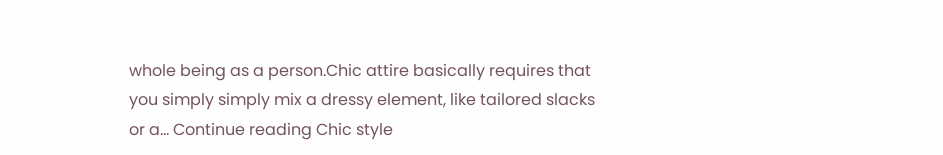whole being as a person.Chic attire basically requires that you simply simply mix a dressy element, like tailored slacks or a… Continue reading Chic style